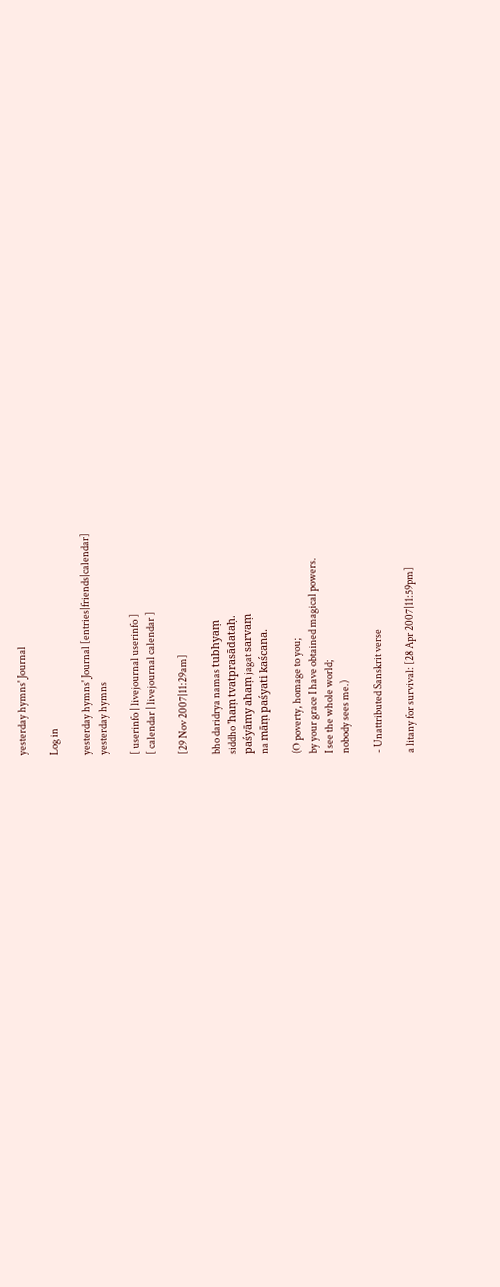yesterday hymns' Journal

Log in

yesterday hymns' Journal [entries|friends|calendar]
yesterday hymns

[ userinfo | livejournal userinfo ]
[ calendar | livejournal calendar ]

[29 Nov 2007|11:29am]

bho daridrya namas tubhyaṃ
siddho 'haṃ tvatprasādataḥ.
paśyāmy ahaṃ jagat sarvaṃ
na māṃ paśyati kaścana.

(O poverty, homage to you;
by your grace I have obtained magical powers.
I see the whole world;
nobody sees me.)

- Unattributed Sanskrit verse

a litany for survival: [28 Apr 2007|11:59pm]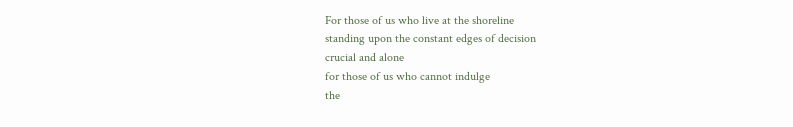For those of us who live at the shoreline
standing upon the constant edges of decision
crucial and alone
for those of us who cannot indulge
the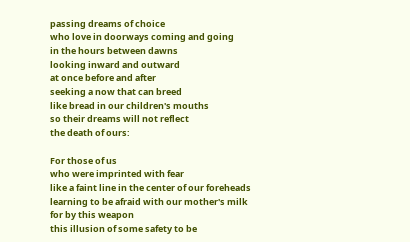passing dreams of choice
who love in doorways coming and going
in the hours between dawns
looking inward and outward
at once before and after
seeking a now that can breed
like bread in our children's mouths
so their dreams will not reflect
the death of ours:

For those of us
who were imprinted with fear
like a faint line in the center of our foreheads
learning to be afraid with our mother's milk
for by this weapon
this illusion of some safety to be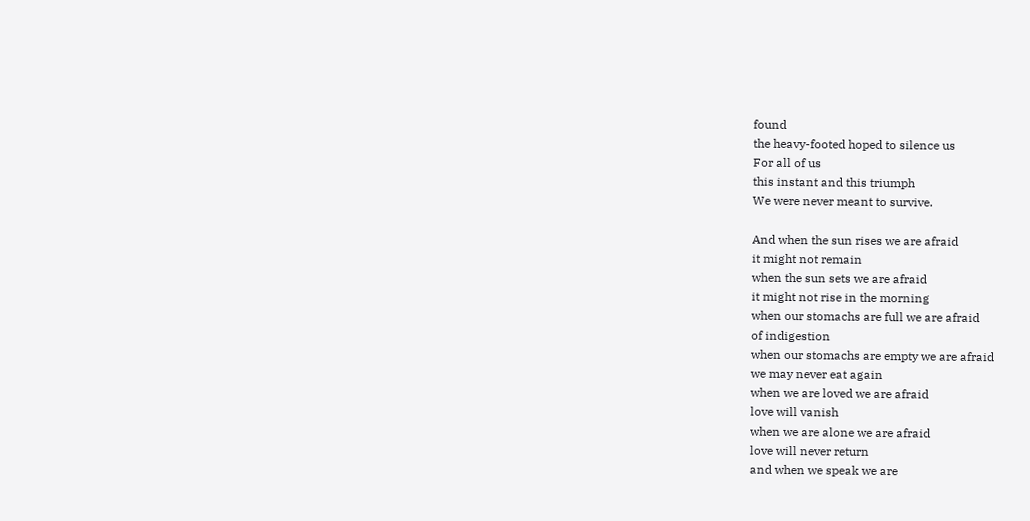found
the heavy-footed hoped to silence us
For all of us
this instant and this triumph
We were never meant to survive.

And when the sun rises we are afraid
it might not remain
when the sun sets we are afraid
it might not rise in the morning
when our stomachs are full we are afraid
of indigestion
when our stomachs are empty we are afraid
we may never eat again
when we are loved we are afraid
love will vanish
when we are alone we are afraid
love will never return
and when we speak we are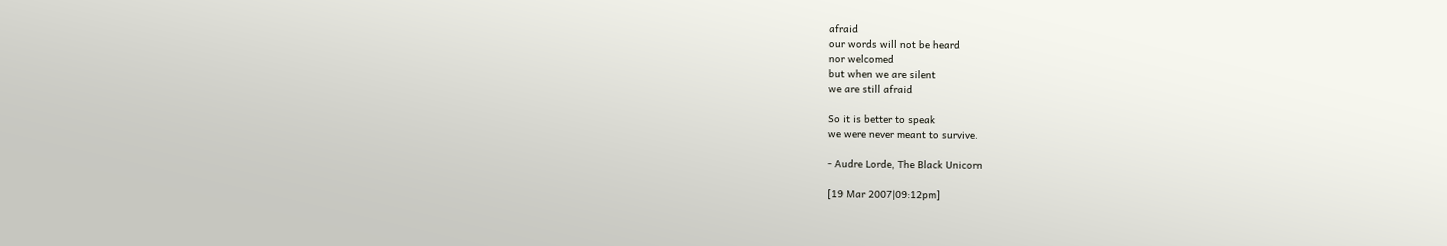afraid
our words will not be heard
nor welcomed
but when we are silent
we are still afraid

So it is better to speak
we were never meant to survive.

- Audre Lorde, The Black Unicorn

[19 Mar 2007|09:12pm]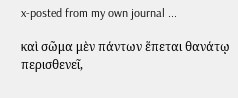x-posted from my own journal ...

καὶ σῶμα μὲν πάντων ἕπεται θανάτῳ περισθενεῖ,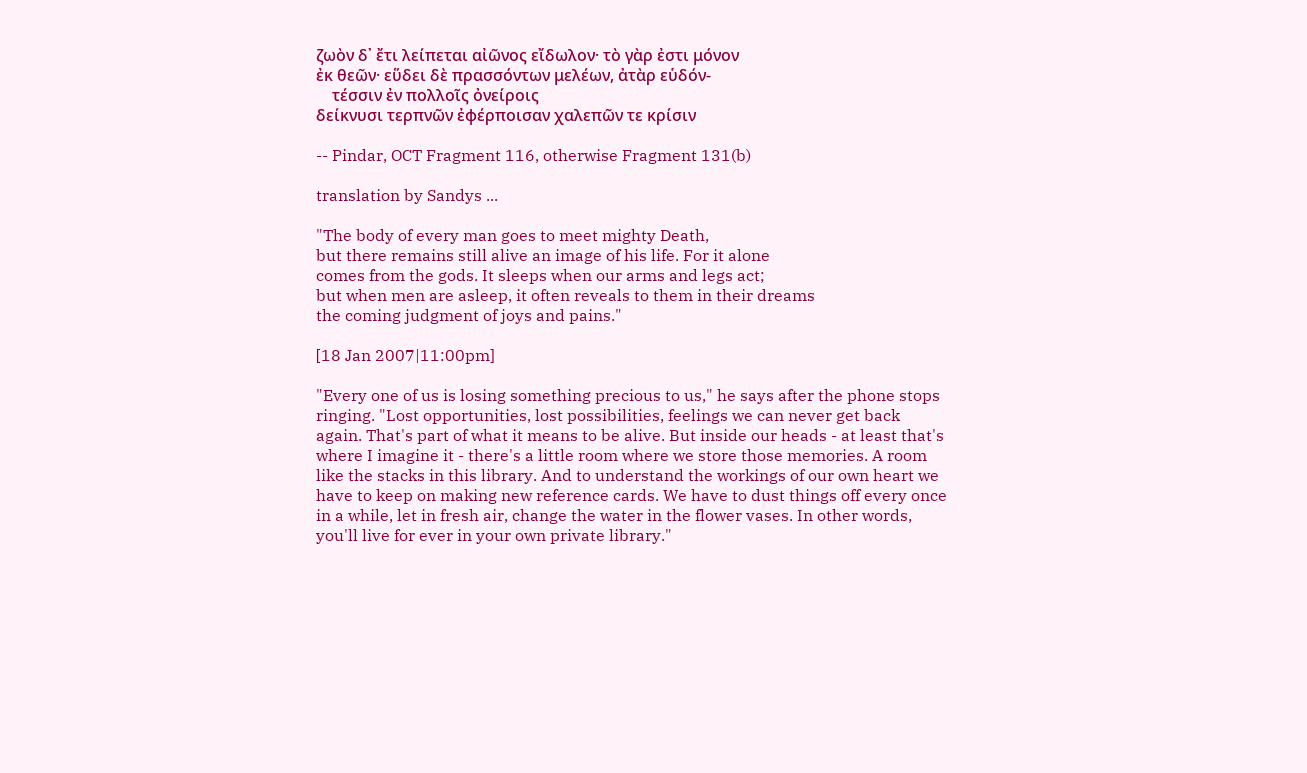ζωὸν δ᾽ ἔτι λείπεται αἰῶνος εἴδωλον· τὸ γὰρ ἐστι μόνον
ἐκ θεῶν· εὕδει δὲ πρασσόντων μελέων, ἀτὰρ εὑδόν-
    τέσσιν ἐν πολλοῖς ὀνείροις
δείκνυσι τερπνῶν ἐφέρποισαν χαλεπῶν τε κρίσιν

-- Pindar, OCT Fragment 116, otherwise Fragment 131(b)

translation by Sandys ...

"The body of every man goes to meet mighty Death,
but there remains still alive an image of his life. For it alone
comes from the gods. It sleeps when our arms and legs act;
but when men are asleep, it often reveals to them in their dreams
the coming judgment of joys and pains."

[18 Jan 2007|11:00pm]

"Every one of us is losing something precious to us," he says after the phone stops ringing. "Lost opportunities, lost possibilities, feelings we can never get back again. That's part of what it means to be alive. But inside our heads - at least that's where I imagine it - there's a little room where we store those memories. A room like the stacks in this library. And to understand the workings of our own heart we have to keep on making new reference cards. We have to dust things off every once in a while, let in fresh air, change the water in the flower vases. In other words, you'll live for ever in your own private library."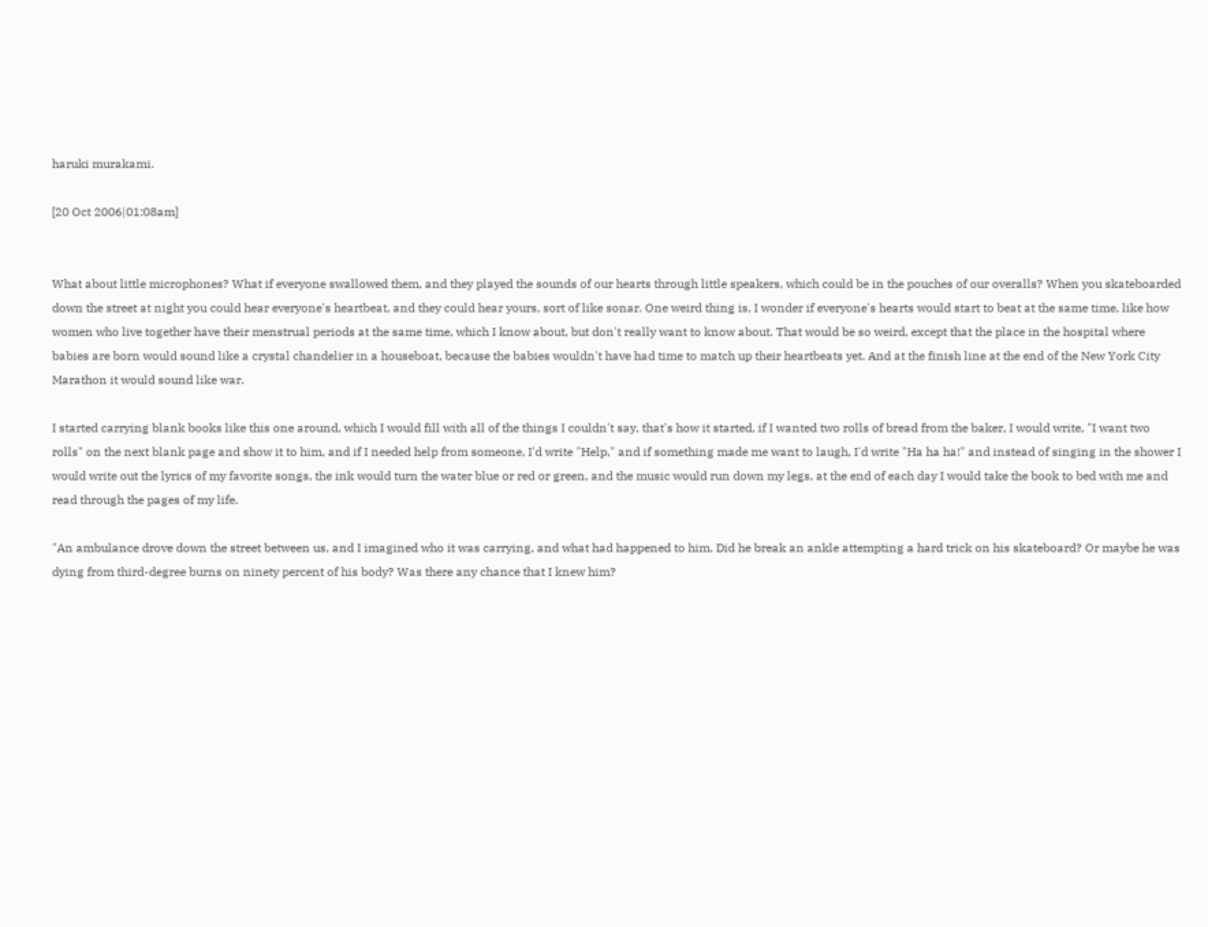haruki murakami.

[20 Oct 2006|01:08am]


What about little microphones? What if everyone swallowed them, and they played the sounds of our hearts through little speakers, which could be in the pouches of our overalls? When you skateboarded down the street at night you could hear everyone's heartbeat, and they could hear yours, sort of like sonar. One weird thing is, I wonder if everyone's hearts would start to beat at the same time, like how women who live together have their menstrual periods at the same time, which I know about, but don't really want to know about. That would be so weird, except that the place in the hospital where babies are born would sound like a crystal chandelier in a houseboat, because the babies wouldn't have had time to match up their heartbeats yet. And at the finish line at the end of the New York City Marathon it would sound like war.

I started carrying blank books like this one around, which I would fill with all of the things I couldn't say, that's how it started, if I wanted two rolls of bread from the baker, I would write, "I want two rolls" on the next blank page and show it to him, and if I needed help from someone, I'd write "Help," and if something made me want to laugh, I'd write "Ha ha ha!" and instead of singing in the shower I would write out the lyrics of my favorite songs, the ink would turn the water blue or red or green, and the music would run down my legs, at the end of each day I would take the book to bed with me and read through the pages of my life.

"An ambulance drove down the street between us, and I imagined who it was carrying, and what had happened to him. Did he break an ankle attempting a hard trick on his skateboard? Or maybe he was dying from third-degree burns on ninety percent of his body? Was there any chance that I knew him?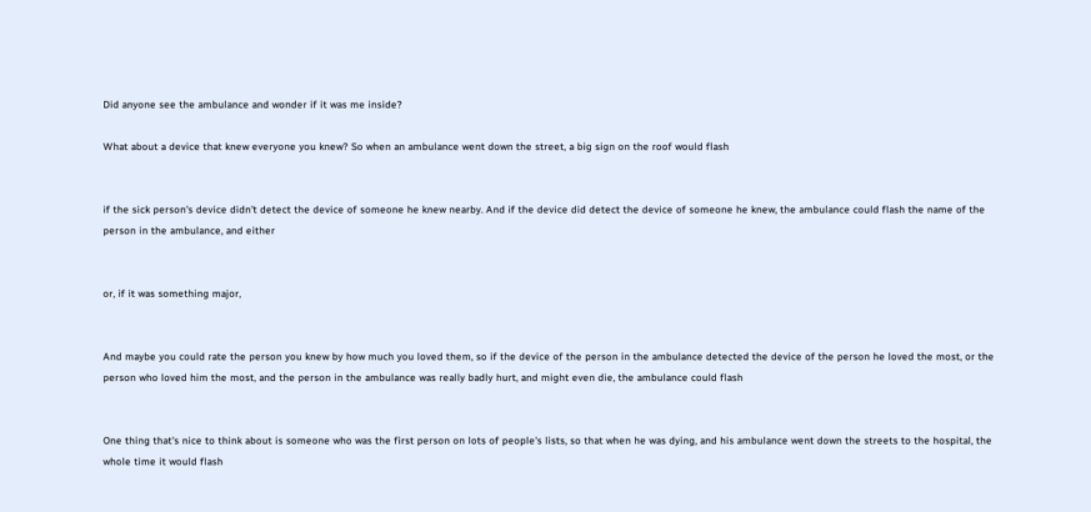Did anyone see the ambulance and wonder if it was me inside?

What about a device that knew everyone you knew? So when an ambulance went down the street, a big sign on the roof would flash


if the sick person's device didn't detect the device of someone he knew nearby. And if the device did detect the device of someone he knew, the ambulance could flash the name of the person in the ambulance, and either


or, if it was something major,


And maybe you could rate the person you knew by how much you loved them, so if the device of the person in the ambulance detected the device of the person he loved the most, or the person who loved him the most, and the person in the ambulance was really badly hurt, and might even die, the ambulance could flash


One thing that's nice to think about is someone who was the first person on lots of people's lists, so that when he was dying, and his ambulance went down the streets to the hospital, the whole time it would flash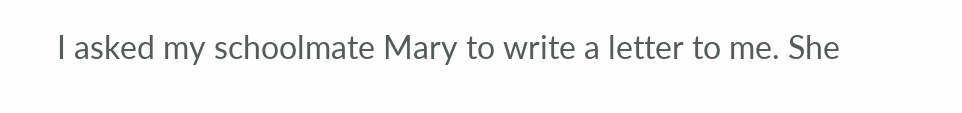I asked my schoolmate Mary to write a letter to me. She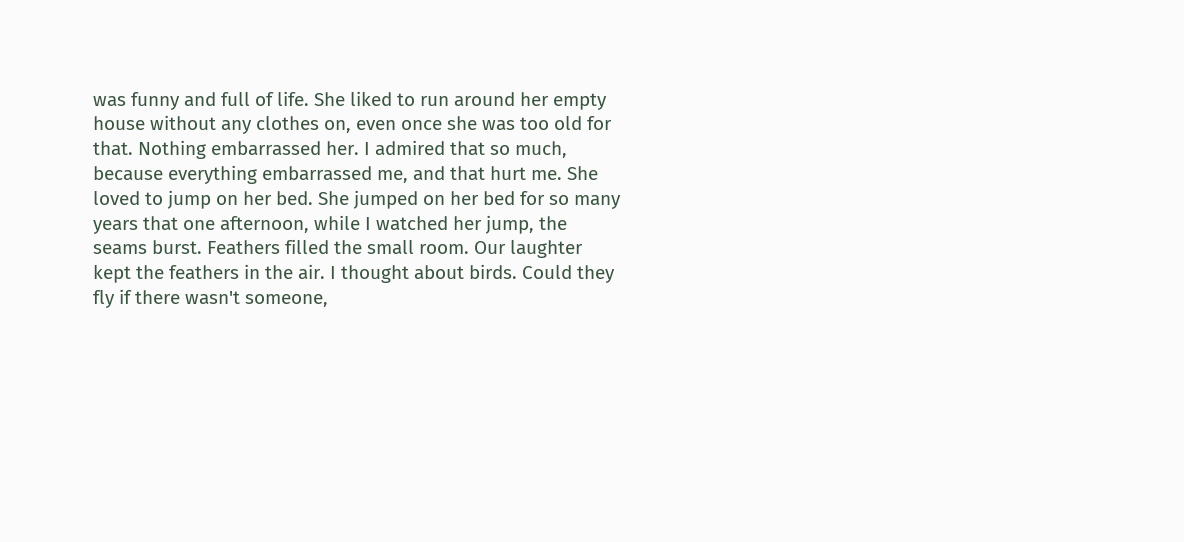was funny and full of life. She liked to run around her empty house without any clothes on, even once she was too old for that. Nothing embarrassed her. I admired that so much, because everything embarrassed me, and that hurt me. She loved to jump on her bed. She jumped on her bed for so many years that one afternoon, while I watched her jump, the seams burst. Feathers filled the small room. Our laughter kept the feathers in the air. I thought about birds. Could they fly if there wasn't someone,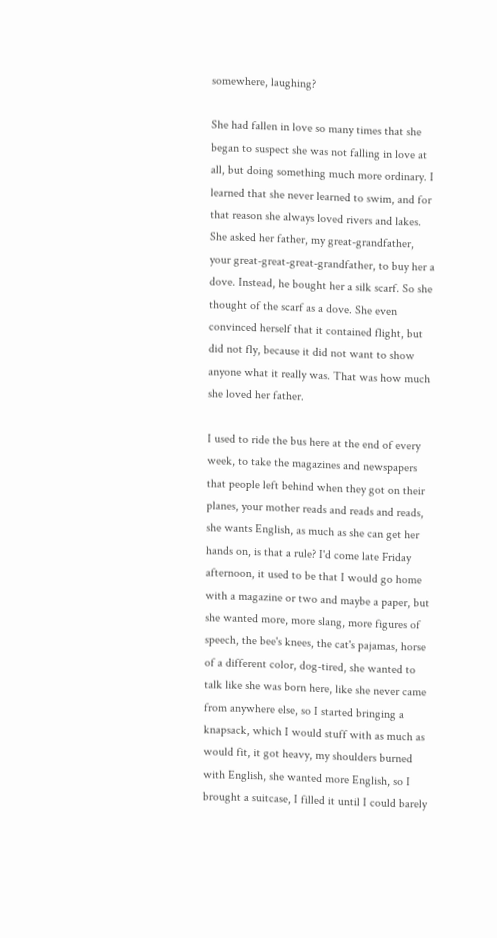somewhere, laughing?

She had fallen in love so many times that she began to suspect she was not falling in love at all, but doing something much more ordinary. I learned that she never learned to swim, and for that reason she always loved rivers and lakes. She asked her father, my great-grandfather, your great-great-great-grandfather, to buy her a dove. Instead, he bought her a silk scarf. So she thought of the scarf as a dove. She even convinced herself that it contained flight, but did not fly, because it did not want to show anyone what it really was. That was how much she loved her father.

I used to ride the bus here at the end of every week, to take the magazines and newspapers that people left behind when they got on their planes, your mother reads and reads and reads, she wants English, as much as she can get her hands on, is that a rule? I'd come late Friday afternoon, it used to be that I would go home with a magazine or two and maybe a paper, but she wanted more, more slang, more figures of speech, the bee's knees, the cat's pajamas, horse of a different color, dog-tired, she wanted to talk like she was born here, like she never came from anywhere else, so I started bringing a knapsack, which I would stuff with as much as would fit, it got heavy, my shoulders burned with English, she wanted more English, so I brought a suitcase, I filled it until I could barely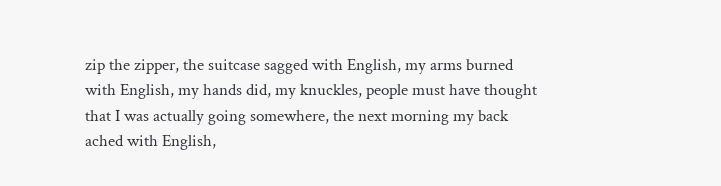zip the zipper, the suitcase sagged with English, my arms burned with English, my hands did, my knuckles, people must have thought that I was actually going somewhere, the next morning my back ached with English,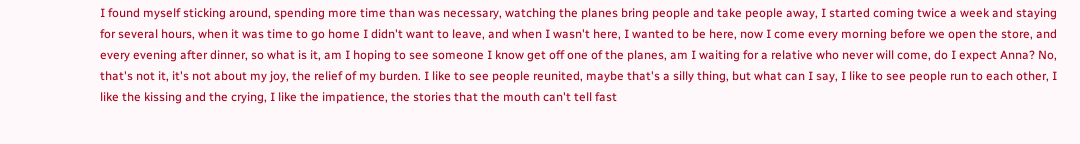I found myself sticking around, spending more time than was necessary, watching the planes bring people and take people away, I started coming twice a week and staying for several hours, when it was time to go home I didn't want to leave, and when I wasn't here, I wanted to be here, now I come every morning before we open the store, and every evening after dinner, so what is it, am I hoping to see someone I know get off one of the planes, am I waiting for a relative who never will come, do I expect Anna? No, that's not it, it's not about my joy, the relief of my burden. I like to see people reunited, maybe that's a silly thing, but what can I say, I like to see people run to each other, I like the kissing and the crying, I like the impatience, the stories that the mouth can't tell fast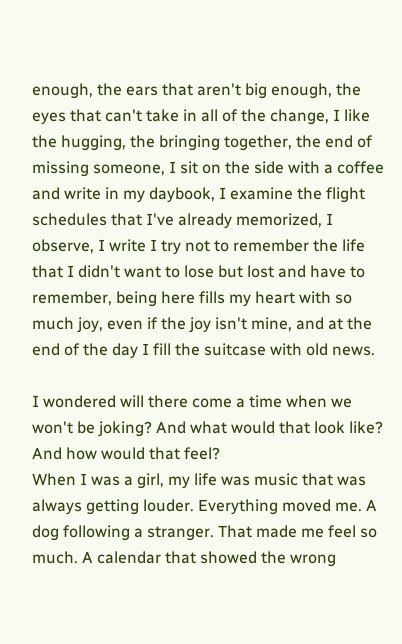enough, the ears that aren't big enough, the eyes that can't take in all of the change, I like the hugging, the bringing together, the end of missing someone, I sit on the side with a coffee and write in my daybook, I examine the flight schedules that I've already memorized, I observe, I write I try not to remember the life that I didn't want to lose but lost and have to remember, being here fills my heart with so much joy, even if the joy isn't mine, and at the end of the day I fill the suitcase with old news.

I wondered will there come a time when we won't be joking? And what would that look like? And how would that feel?
When I was a girl, my life was music that was always getting louder. Everything moved me. A dog following a stranger. That made me feel so much. A calendar that showed the wrong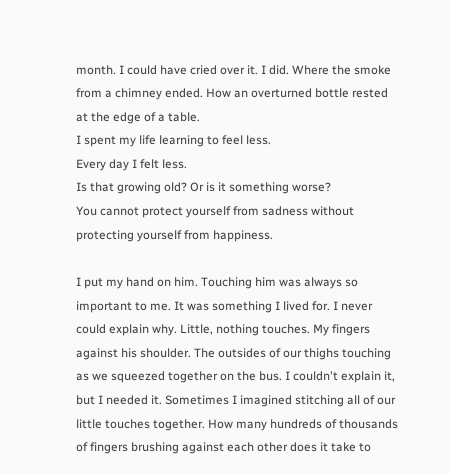month. I could have cried over it. I did. Where the smoke from a chimney ended. How an overturned bottle rested at the edge of a table.
I spent my life learning to feel less.
Every day I felt less.
Is that growing old? Or is it something worse?
You cannot protect yourself from sadness without protecting yourself from happiness.

I put my hand on him. Touching him was always so important to me. It was something I lived for. I never could explain why. Little, nothing touches. My fingers against his shoulder. The outsides of our thighs touching as we squeezed together on the bus. I couldn't explain it, but I needed it. Sometimes I imagined stitching all of our little touches together. How many hundreds of thousands of fingers brushing against each other does it take to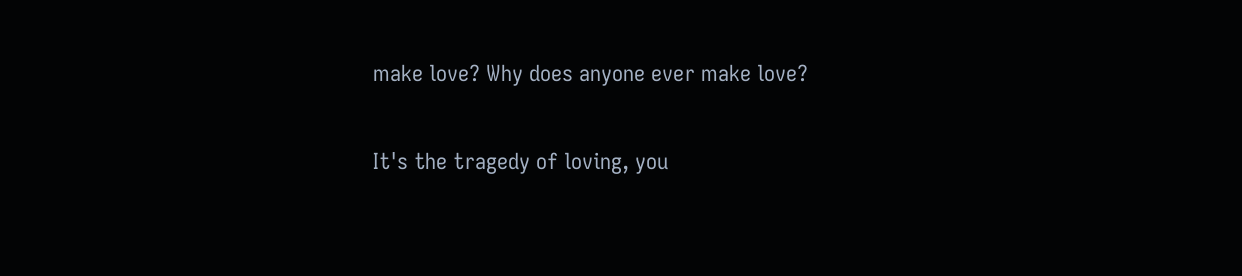make love? Why does anyone ever make love?

It's the tragedy of loving, you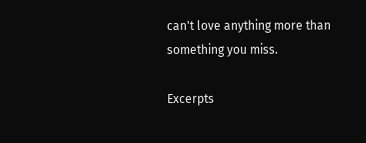can't love anything more than something you miss.

Excerpts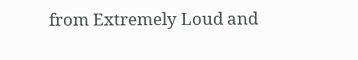from Extremely Loud and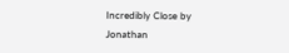Incredibly Close by Jonathan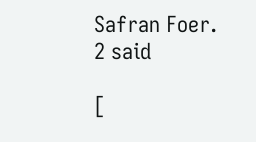Safran Foer.
2 said

[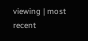viewing | most recent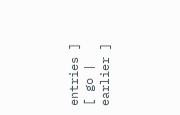entries ]
[ go | earlier ]